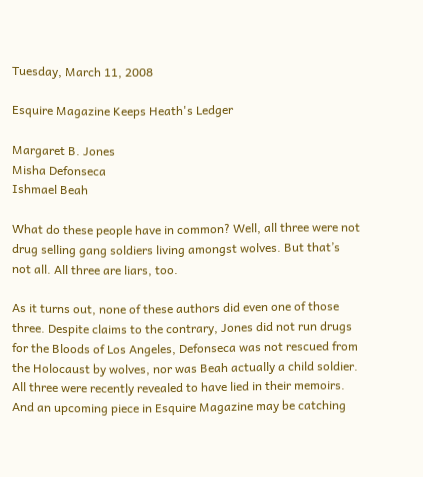Tuesday, March 11, 2008

Esquire Magazine Keeps Heath's Ledger

Margaret B. Jones
Misha Defonseca
Ishmael Beah

What do these people have in common? Well, all three were not drug selling gang soldiers living amongst wolves. But that’s not all. All three are liars, too.

As it turns out, none of these authors did even one of those three. Despite claims to the contrary, Jones did not run drugs for the Bloods of Los Angeles, Defonseca was not rescued from the Holocaust by wolves, nor was Beah actually a child soldier. All three were recently revealed to have lied in their memoirs. And an upcoming piece in Esquire Magazine may be catching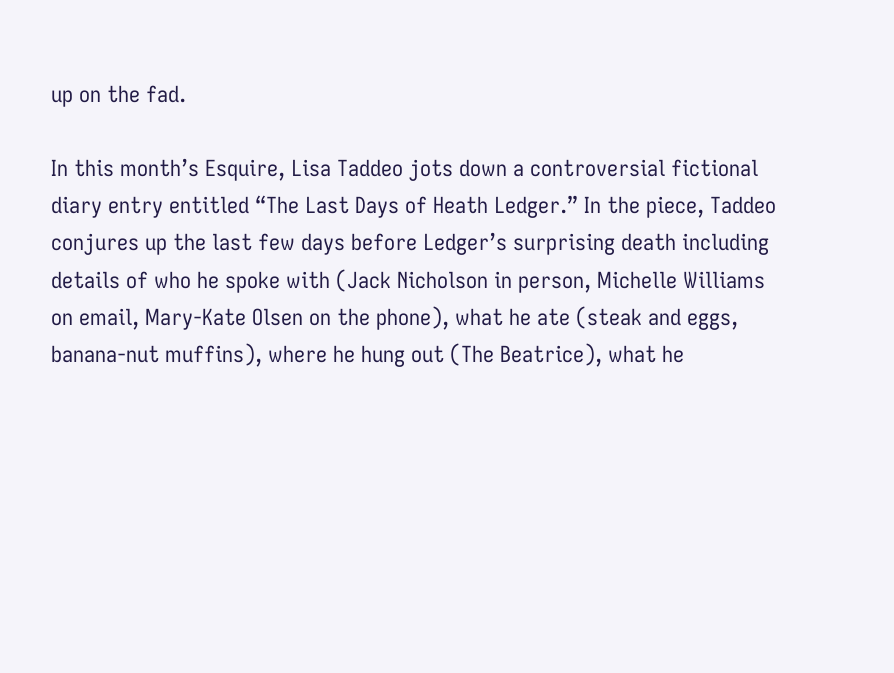up on the fad.

In this month’s Esquire, Lisa Taddeo jots down a controversial fictional diary entry entitled “The Last Days of Heath Ledger.” In the piece, Taddeo conjures up the last few days before Ledger’s surprising death including details of who he spoke with (Jack Nicholson in person, Michelle Williams on email, Mary-Kate Olsen on the phone), what he ate (steak and eggs, banana-nut muffins), where he hung out (The Beatrice), what he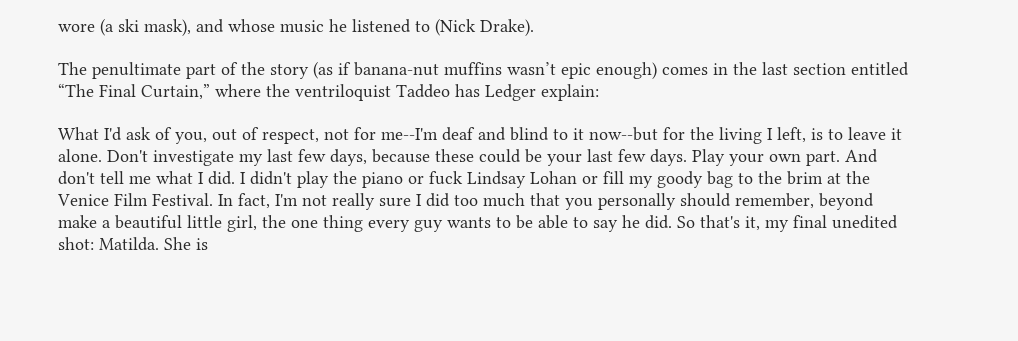wore (a ski mask), and whose music he listened to (Nick Drake).

The penultimate part of the story (as if banana-nut muffins wasn’t epic enough) comes in the last section entitled “The Final Curtain,” where the ventriloquist Taddeo has Ledger explain:

What I'd ask of you, out of respect, not for me--I'm deaf and blind to it now--but for the living I left, is to leave it alone. Don't investigate my last few days, because these could be your last few days. Play your own part. And don't tell me what I did. I didn't play the piano or fuck Lindsay Lohan or fill my goody bag to the brim at the Venice Film Festival. In fact, I'm not really sure I did too much that you personally should remember, beyond make a beautiful little girl, the one thing every guy wants to be able to say he did. So that's it, my final unedited shot: Matilda. She is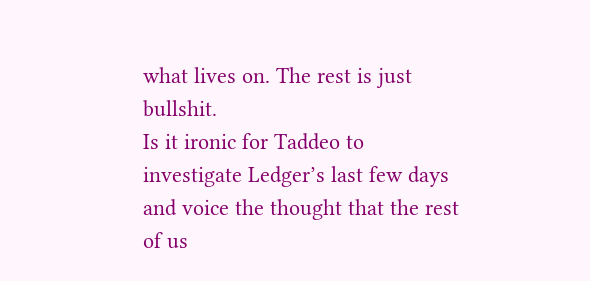what lives on. The rest is just bullshit.
Is it ironic for Taddeo to investigate Ledger’s last few days and voice the thought that the rest of us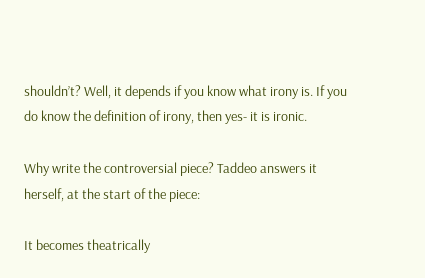shouldn’t? Well, it depends if you know what irony is. If you do know the definition of irony, then yes- it is ironic.

Why write the controversial piece? Taddeo answers it herself, at the start of the piece:

It becomes theatrically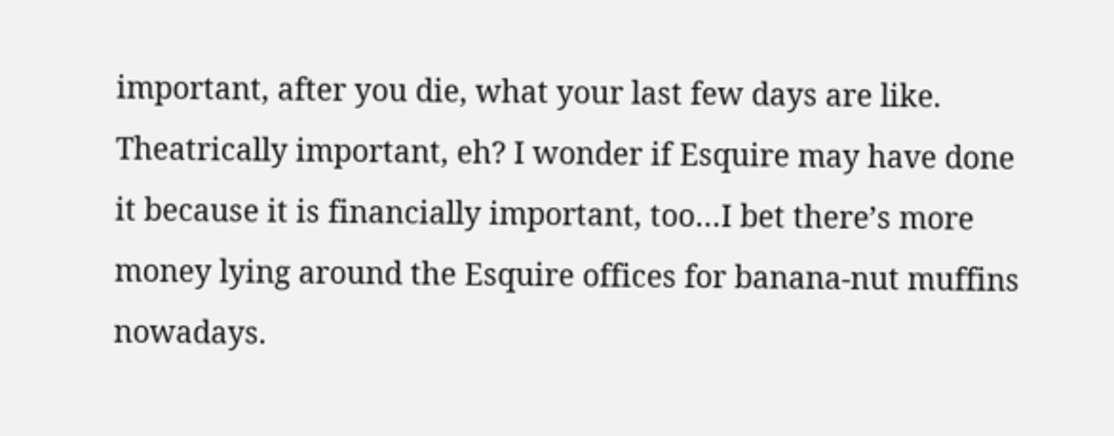important, after you die, what your last few days are like.
Theatrically important, eh? I wonder if Esquire may have done it because it is financially important, too…I bet there’s more money lying around the Esquire offices for banana-nut muffins nowadays.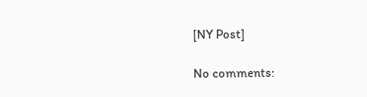[NY Post]

No comments: